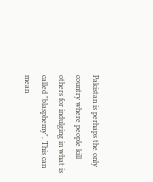Pakistan is perhaps the only country where people kill others for indulging in what is called "blasphemy". This can mean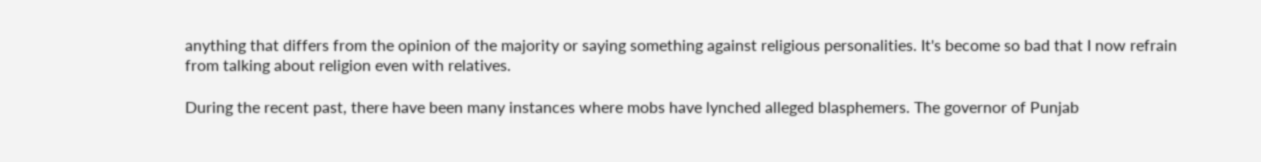anything that differs from the opinion of the majority or saying something against religious personalities. It's become so bad that I now refrain from talking about religion even with relatives.

During the recent past, there have been many instances where mobs have lynched alleged blasphemers. The governor of Punjab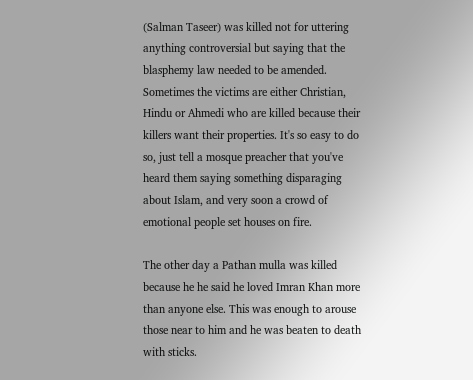(Salman Taseer) was killed not for uttering anything controversial but saying that the blasphemy law needed to be amended. Sometimes the victims are either Christian, Hindu or Ahmedi who are killed because their killers want their properties. It's so easy to do so, just tell a mosque preacher that you've heard them saying something disparaging about Islam, and very soon a crowd of emotional people set houses on fire.

The other day a Pathan mulla was killed because he he said he loved Imran Khan more than anyone else. This was enough to arouse those near to him and he was beaten to death with sticks.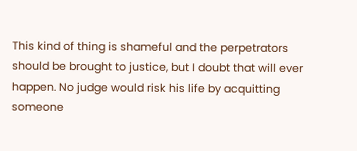This kind of thing is shameful and the perpetrators should be brought to justice, but I doubt that will ever happen. No judge would risk his life by acquitting someone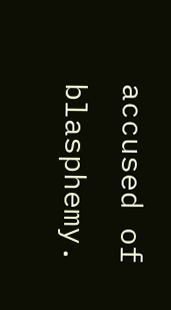accused of blasphemy.